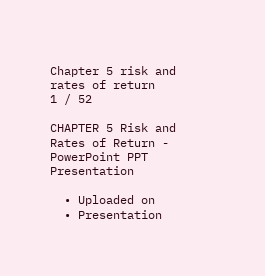Chapter 5 risk and rates of return
1 / 52

CHAPTER 5 Risk and Rates of Return - PowerPoint PPT Presentation

  • Uploaded on
  • Presentation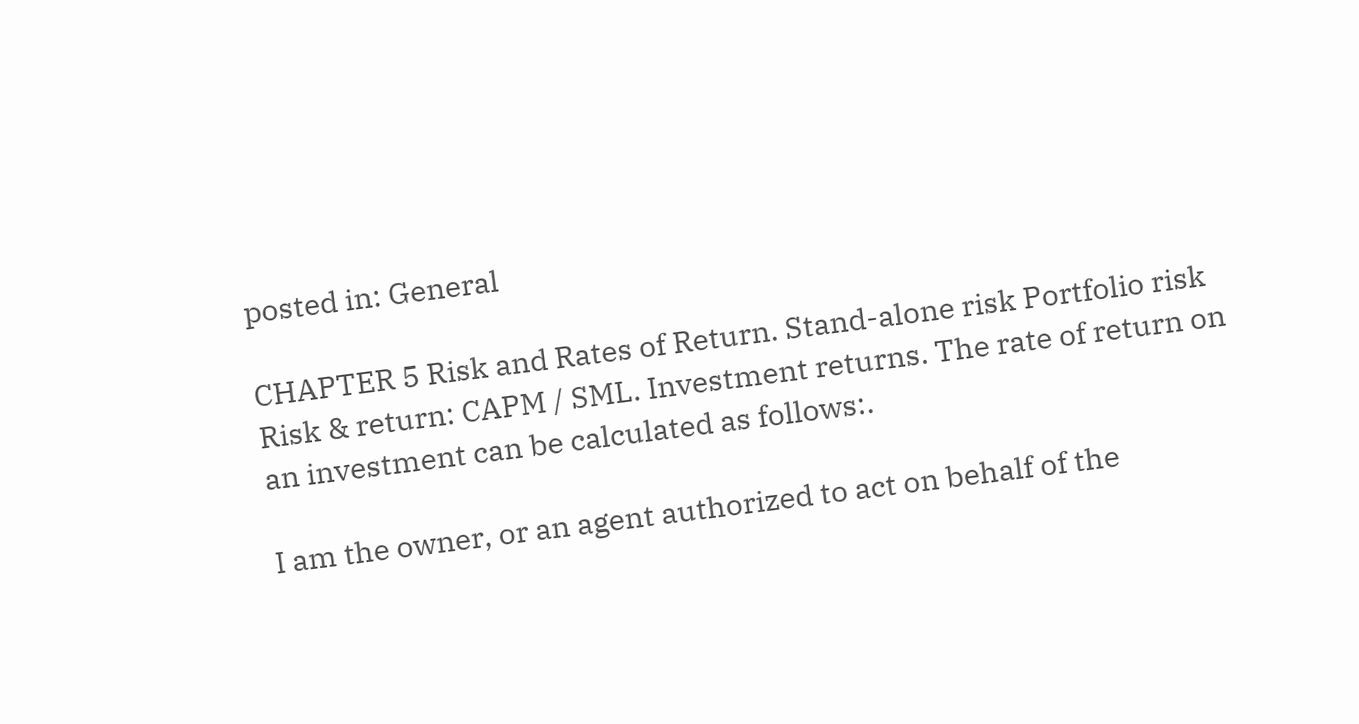posted in: General

CHAPTER 5 Risk and Rates of Return. Stand-alone risk Portfolio risk Risk & return: CAPM / SML. Investment returns. The rate of return on an investment can be calculated as follows:.

I am the owner, or an agent authorized to act on behalf of the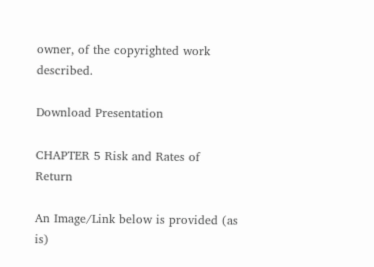owner, of the copyrighted work described.

Download Presentation

CHAPTER 5 Risk and Rates of Return

An Image/Link below is provided (as is)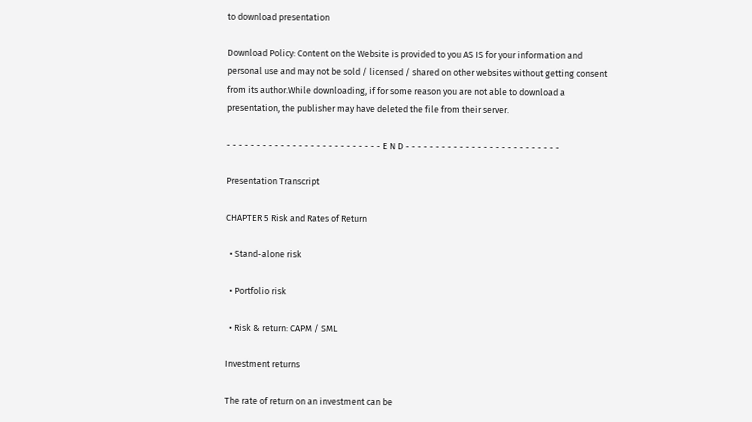to download presentation

Download Policy: Content on the Website is provided to you AS IS for your information and personal use and may not be sold / licensed / shared on other websites without getting consent from its author.While downloading, if for some reason you are not able to download a presentation, the publisher may have deleted the file from their server.

- - - - - - - - - - - - - - - - - - - - - - - - - - E N D - - - - - - - - - - - - - - - - - - - - - - - - - -

Presentation Transcript

CHAPTER 5 Risk and Rates of Return

  • Stand-alone risk

  • Portfolio risk

  • Risk & return: CAPM / SML

Investment returns

The rate of return on an investment can be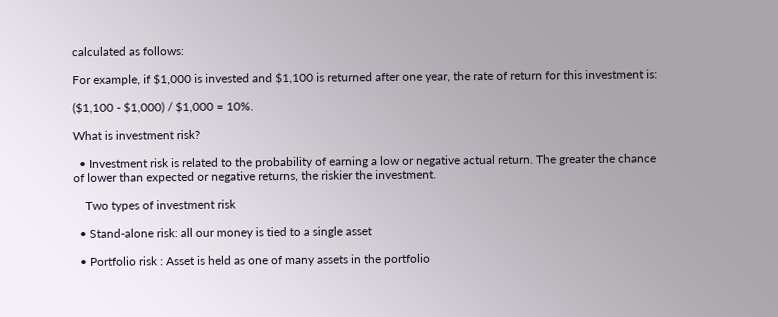calculated as follows:

For example, if $1,000 is invested and $1,100 is returned after one year, the rate of return for this investment is:

($1,100 - $1,000) / $1,000 = 10%.

What is investment risk?

  • Investment risk is related to the probability of earning a low or negative actual return. The greater the chance of lower than expected or negative returns, the riskier the investment.

    Two types of investment risk

  • Stand-alone risk: all our money is tied to a single asset

  • Portfolio risk : Asset is held as one of many assets in the portfolio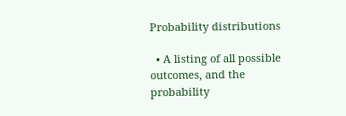Probability distributions

  • A listing of all possible outcomes, and the probability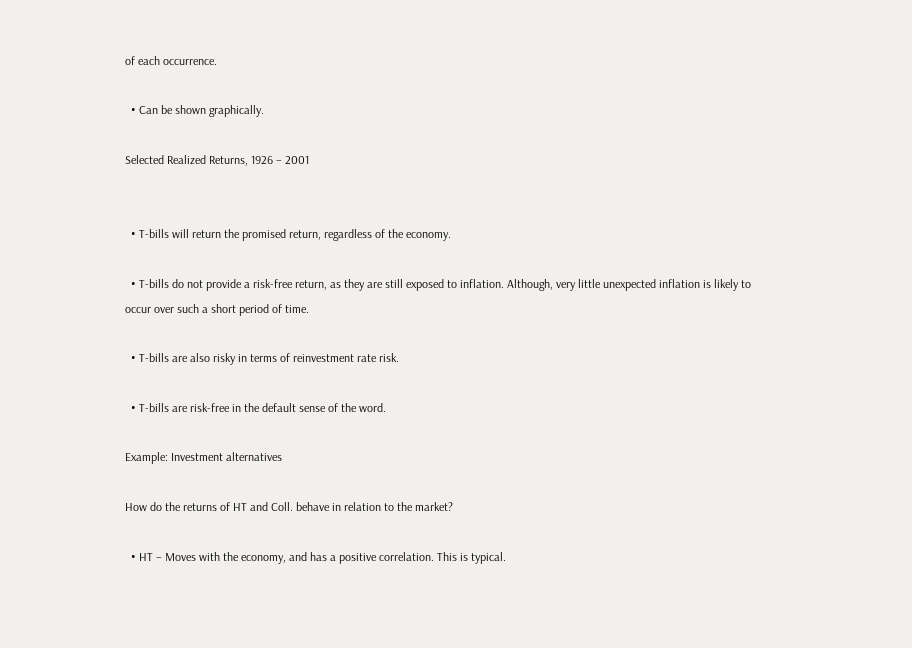of each occurrence.

  • Can be shown graphically.

Selected Realized Returns, 1926 – 2001


  • T-bills will return the promised return, regardless of the economy.

  • T-bills do not provide a risk-free return, as they are still exposed to inflation. Although, very little unexpected inflation is likely to occur over such a short period of time.

  • T-bills are also risky in terms of reinvestment rate risk.

  • T-bills are risk-free in the default sense of the word.

Example: Investment alternatives

How do the returns of HT and Coll. behave in relation to the market?

  • HT – Moves with the economy, and has a positive correlation. This is typical.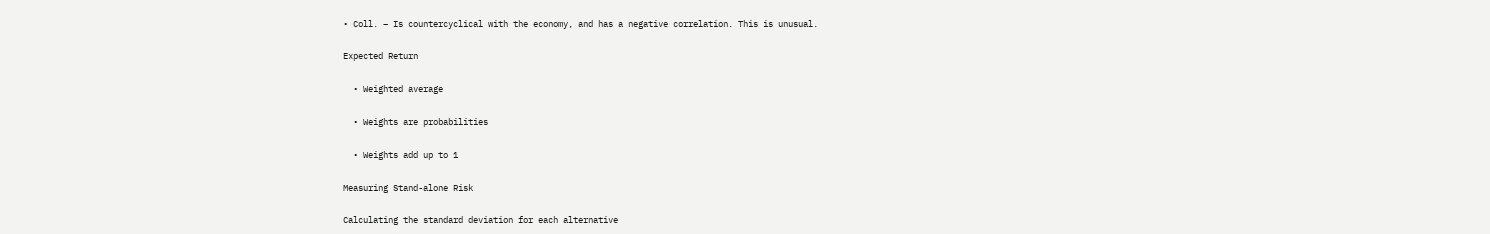• Coll. – Is countercyclical with the economy, and has a negative correlation. This is unusual.

Expected Return

  • Weighted average

  • Weights are probabilities

  • Weights add up to 1

Measuring Stand-alone Risk

Calculating the standard deviation for each alternative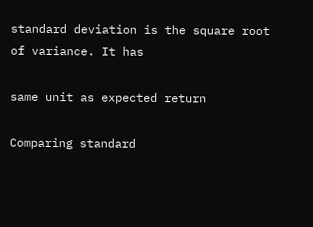standard deviation is the square root of variance. It has

same unit as expected return

Comparing standard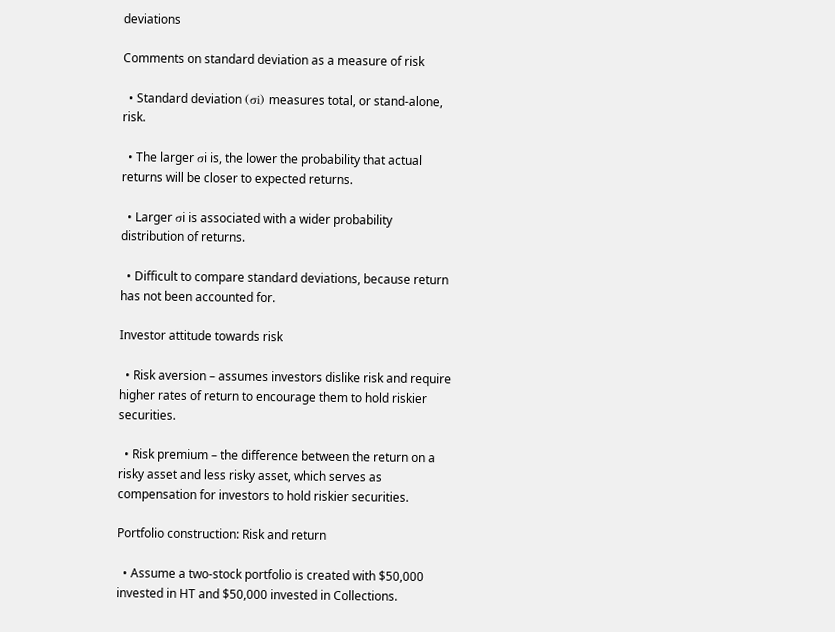deviations

Comments on standard deviation as a measure of risk

  • Standard deviation (σi) measures total, or stand-alone, risk.

  • The larger σi is, the lower the probability that actual returns will be closer to expected returns.

  • Larger σi is associated with a wider probability distribution of returns.

  • Difficult to compare standard deviations, because return has not been accounted for.

Investor attitude towards risk

  • Risk aversion – assumes investors dislike risk and require higher rates of return to encourage them to hold riskier securities.

  • Risk premium – the difference between the return on a risky asset and less risky asset, which serves as compensation for investors to hold riskier securities.

Portfolio construction: Risk and return

  • Assume a two-stock portfolio is created with $50,000 invested in HT and $50,000 invested in Collections.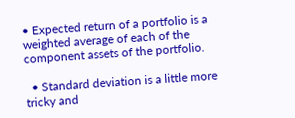• Expected return of a portfolio is a weighted average of each of the component assets of the portfolio.

  • Standard deviation is a little more tricky and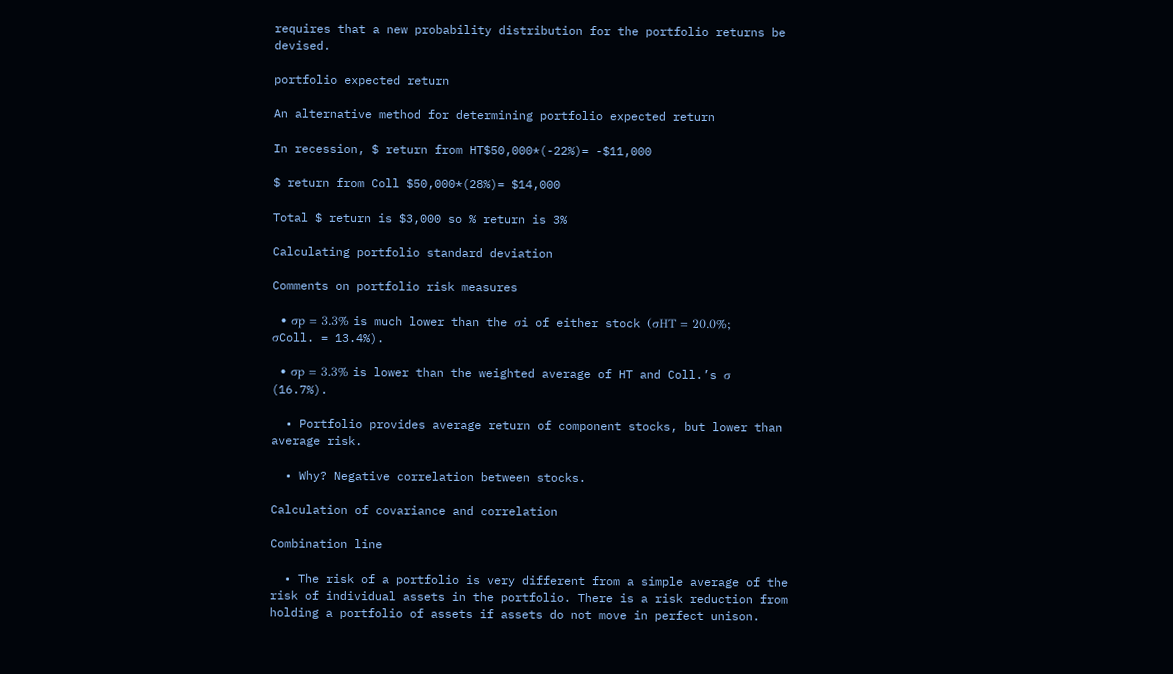requires that a new probability distribution for the portfolio returns be devised.

portfolio expected return

An alternative method for determining portfolio expected return

In recession, $ return from HT$50,000*(-22%)= -$11,000

$ return from Coll $50,000*(28%)= $14,000

Total $ return is $3,000 so % return is 3%

Calculating portfolio standard deviation

Comments on portfolio risk measures

  • σp = 3.3% is much lower than the σi of either stock (σHT = 20.0%; σColl. = 13.4%).

  • σp = 3.3% is lower than the weighted average of HT and Coll.’s σ (16.7%).

  • Portfolio provides average return of component stocks, but lower than average risk.

  • Why? Negative correlation between stocks.

Calculation of covariance and correlation

Combination line

  • The risk of a portfolio is very different from a simple average of the risk of individual assets in the portfolio. There is a risk reduction from holding a portfolio of assets if assets do not move in perfect unison.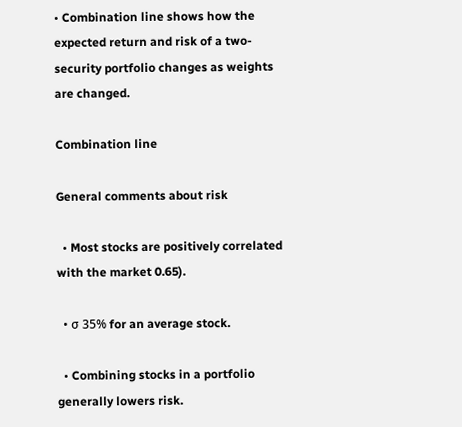• Combination line shows how the expected return and risk of a two-security portfolio changes as weights are changed.

Combination line

General comments about risk

  • Most stocks are positively correlated with the market 0.65).

  • σ 35% for an average stock.

  • Combining stocks in a portfolio generally lowers risk.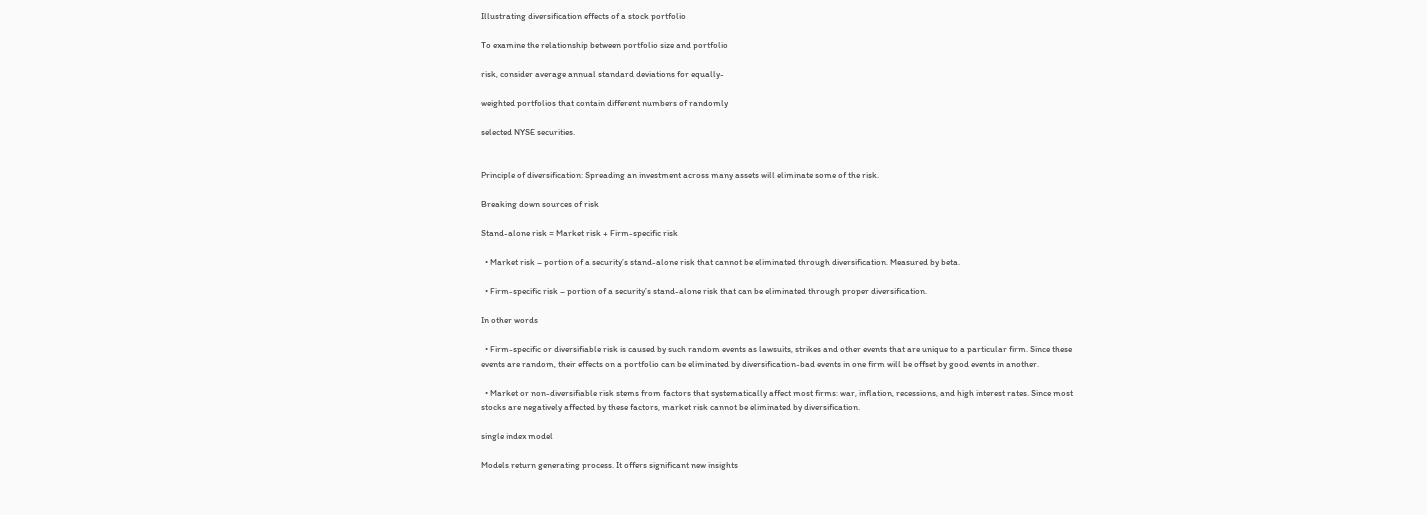Illustrating diversification effects of a stock portfolio

To examine the relationship between portfolio size and portfolio

risk, consider average annual standard deviations for equally-

weighted portfolios that contain different numbers of randomly

selected NYSE securities.


Principle of diversification: Spreading an investment across many assets will eliminate some of the risk.

Breaking down sources of risk

Stand-alone risk = Market risk + Firm-specific risk

  • Market risk – portion of a security’s stand-alone risk that cannot be eliminated through diversification. Measured by beta.

  • Firm-specific risk – portion of a security’s stand-alone risk that can be eliminated through proper diversification.

In other words

  • Firm-specific or diversifiable risk is caused by such random events as lawsuits, strikes and other events that are unique to a particular firm. Since these events are random, their effects on a portfolio can be eliminated by diversification-bad events in one firm will be offset by good events in another.

  • Market or non-diversifiable risk stems from factors that systematically affect most firms: war, inflation, recessions, and high interest rates. Since most stocks are negatively affected by these factors, market risk cannot be eliminated by diversification.

single index model

Models return generating process. It offers significant new insights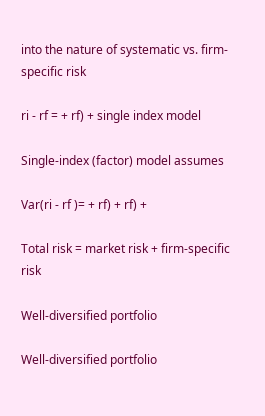into the nature of systematic vs. firm-specific risk

ri - rf = + rf) + single index model

Single-index (factor) model assumes

Var(ri - rf )= + rf) + rf) +

Total risk = market risk + firm-specific risk

Well-diversified portfolio

Well-diversified portfolio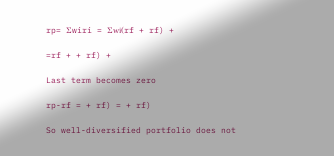rp= Σwiri = Σwi(rf + rf) +

=rf + + rf) +

Last term becomes zero

rp-rf = + rf) = + rf)

So well-diversified portfolio does not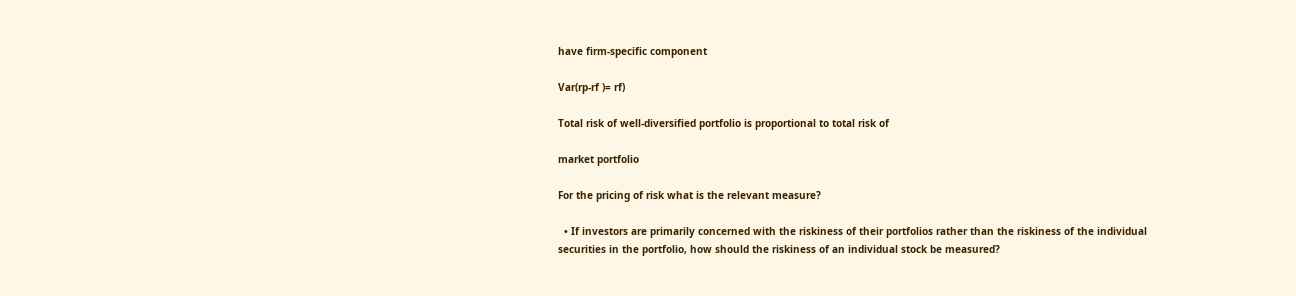have firm-specific component

Var(rp-rf )= rf)

Total risk of well-diversified portfolio is proportional to total risk of

market portfolio

For the pricing of risk what is the relevant measure?

  • If investors are primarily concerned with the riskiness of their portfolios rather than the riskiness of the individual securities in the portfolio, how should the riskiness of an individual stock be measured?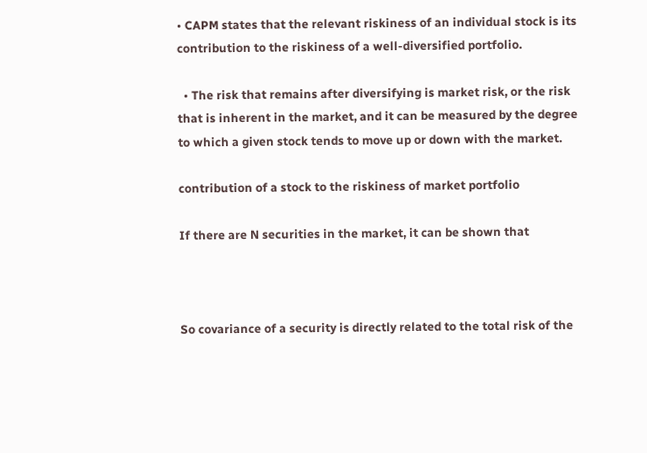• CAPM states that the relevant riskiness of an individual stock is its contribution to the riskiness of a well-diversified portfolio.

  • The risk that remains after diversifying is market risk, or the risk that is inherent in the market, and it can be measured by the degree to which a given stock tends to move up or down with the market.

contribution of a stock to the riskiness of market portfolio

If there are N securities in the market, it can be shown that



So covariance of a security is directly related to the total risk of the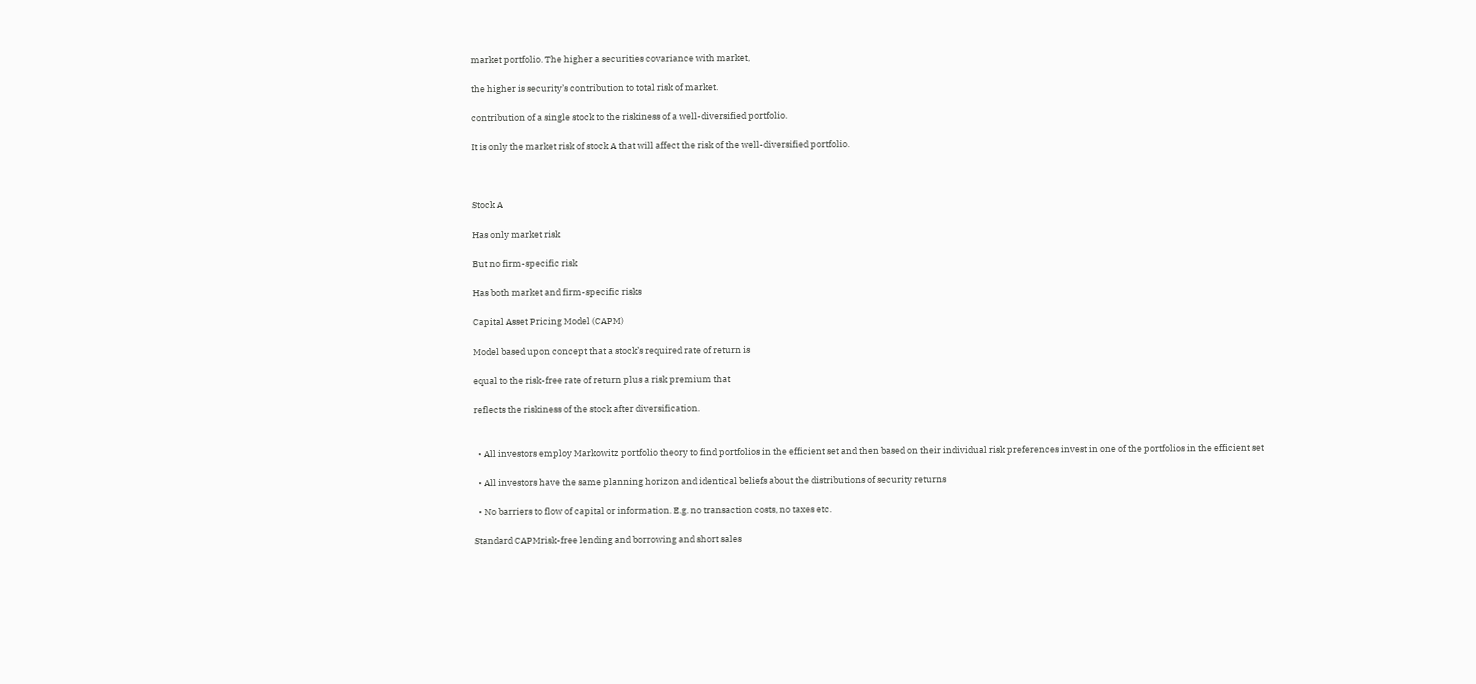market portfolio. The higher a securities covariance with market,

the higher is security’s contribution to total risk of market.

contribution of a single stock to the riskiness of a well-diversified portfolio.

It is only the market risk of stock A that will affect the risk of the well-diversified portfolio.



Stock A

Has only market risk

But no firm-specific risk

Has both market and firm-specific risks

Capital Asset Pricing Model (CAPM)

Model based upon concept that a stock’s required rate of return is

equal to the risk-free rate of return plus a risk premium that

reflects the riskiness of the stock after diversification.


  • All investors employ Markowitz portfolio theory to find portfolios in the efficient set and then based on their individual risk preferences invest in one of the portfolios in the efficient set

  • All investors have the same planning horizon and identical beliefs about the distributions of security returns

  • No barriers to flow of capital or information. E.g. no transaction costs, no taxes etc.

Standard CAPMrisk-free lending and borrowing and short sales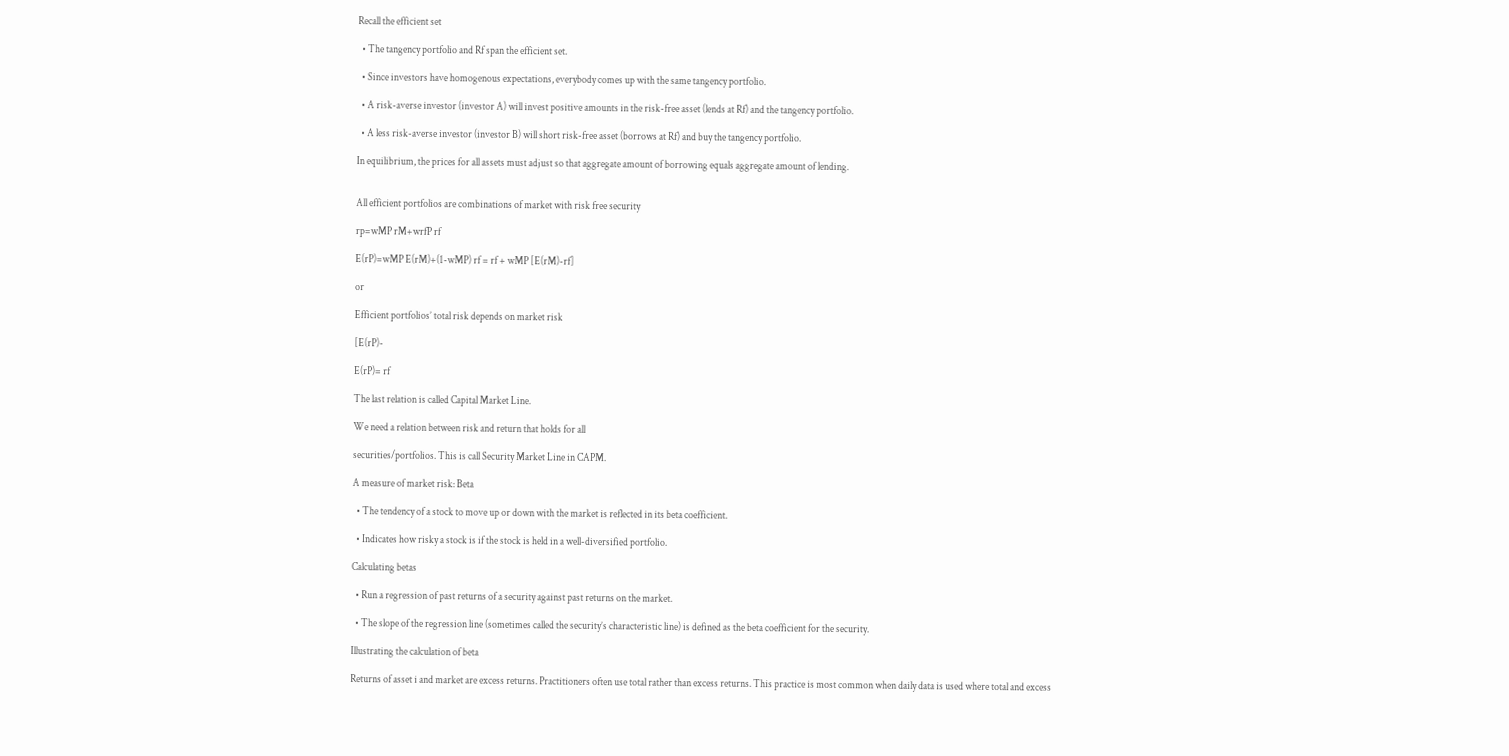Recall the efficient set

  • The tangency portfolio and Rf span the efficient set.

  • Since investors have homogenous expectations, everybody comes up with the same tangency portfolio.

  • A risk-averse investor (investor A) will invest positive amounts in the risk-free asset (lends at Rf) and the tangency portfolio.

  • A less risk-averse investor (investor B) will short risk-free asset (borrows at Rf) and buy the tangency portfolio.

In equilibrium, the prices for all assets must adjust so that aggregate amount of borrowing equals aggregate amount of lending.


All efficient portfolios are combinations of market with risk free security

rp=wMP rM+wrfP rf

E(rP)=wMP E(rM)+(1-wMP) rf = rf + wMP [E(rM)-rf]

or

Efficient portfolios’ total risk depends on market risk

[E(rP)-

E(rP)= rf

The last relation is called Capital Market Line.

We need a relation between risk and return that holds for all

securities/portfolios. This is call Security Market Line in CAPM.

A measure of market risk: Beta

  • The tendency of a stock to move up or down with the market is reflected in its beta coefficient.

  • Indicates how risky a stock is if the stock is held in a well-diversified portfolio.

Calculating betas

  • Run a regression of past returns of a security against past returns on the market.

  • The slope of the regression line (sometimes called the security’s characteristic line) is defined as the beta coefficient for the security.

Illustrating the calculation of beta

Returns of asset i and market are excess returns. Practitioners often use total rather than excess returns. This practice is most common when daily data is used where total and excess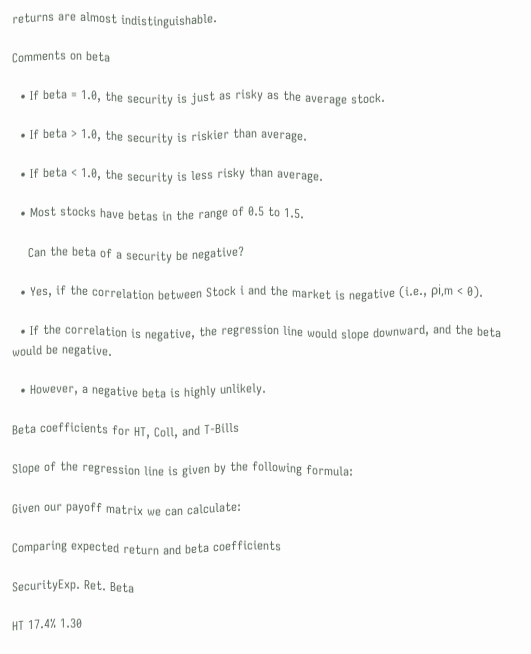returns are almost indistinguishable.

Comments on beta

  • If beta = 1.0, the security is just as risky as the average stock.

  • If beta > 1.0, the security is riskier than average.

  • If beta < 1.0, the security is less risky than average.

  • Most stocks have betas in the range of 0.5 to 1.5.

    Can the beta of a security be negative?

  • Yes, if the correlation between Stock i and the market is negative (i.e., ρi,m < 0).

  • If the correlation is negative, the regression line would slope downward, and the beta would be negative.

  • However, a negative beta is highly unlikely.

Beta coefficients for HT, Coll, and T-Bills

Slope of the regression line is given by the following formula:

Given our payoff matrix we can calculate:

Comparing expected return and beta coefficients

SecurityExp. Ret. Beta

HT 17.4% 1.30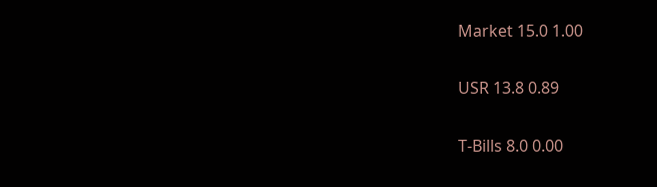Market 15.0 1.00

USR 13.8 0.89

T-Bills 8.0 0.00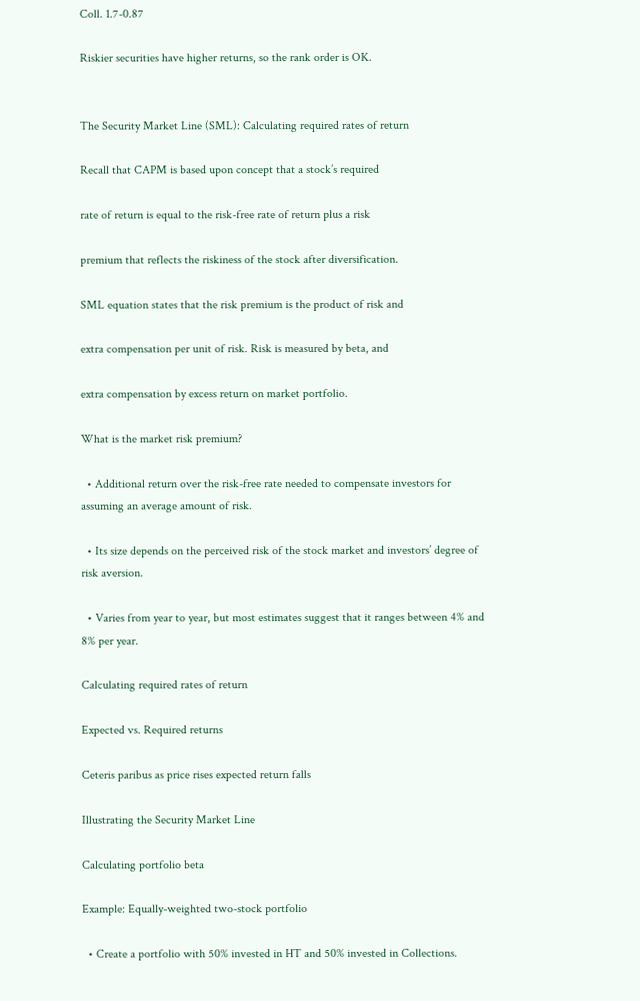Coll. 1.7-0.87

Riskier securities have higher returns, so the rank order is OK.


The Security Market Line (SML): Calculating required rates of return

Recall that CAPM is based upon concept that a stock’s required

rate of return is equal to the risk-free rate of return plus a risk

premium that reflects the riskiness of the stock after diversification.

SML equation states that the risk premium is the product of risk and

extra compensation per unit of risk. Risk is measured by beta, and

extra compensation by excess return on market portfolio.

What is the market risk premium?

  • Additional return over the risk-free rate needed to compensate investors for assuming an average amount of risk.

  • Its size depends on the perceived risk of the stock market and investors’ degree of risk aversion.

  • Varies from year to year, but most estimates suggest that it ranges between 4% and 8% per year.

Calculating required rates of return

Expected vs. Required returns

Ceteris paribus as price rises expected return falls

Illustrating the Security Market Line

Calculating portfolio beta

Example: Equally-weighted two-stock portfolio

  • Create a portfolio with 50% invested in HT and 50% invested in Collections.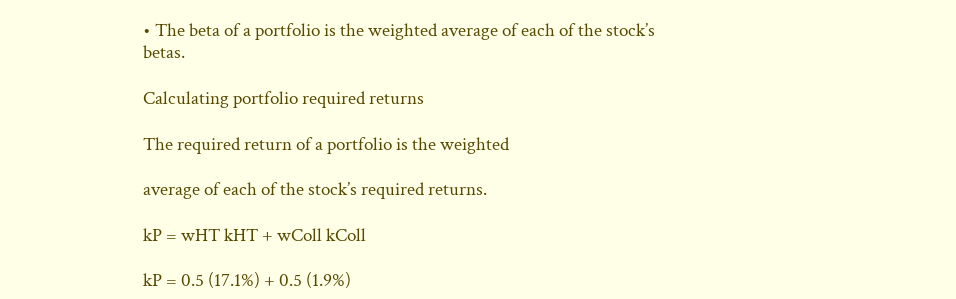• The beta of a portfolio is the weighted average of each of the stock’s betas.

Calculating portfolio required returns

The required return of a portfolio is the weighted

average of each of the stock’s required returns.

kP = wHT kHT + wColl kColl

kP = 0.5 (17.1%) + 0.5 (1.9%)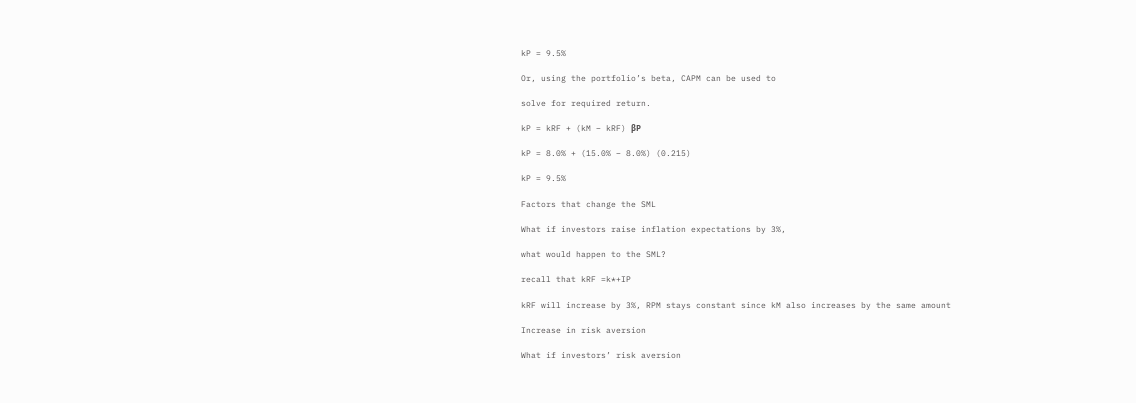kP = 9.5%

Or, using the portfolio’s beta, CAPM can be used to

solve for required return.

kP = kRF + (kM – kRF) βP

kP = 8.0% + (15.0% – 8.0%) (0.215)

kP = 9.5%

Factors that change the SML

What if investors raise inflation expectations by 3%,

what would happen to the SML?

recall that kRF =k*+IP

kRF will increase by 3%, RPM stays constant since kM also increases by the same amount

Increase in risk aversion

What if investors’ risk aversion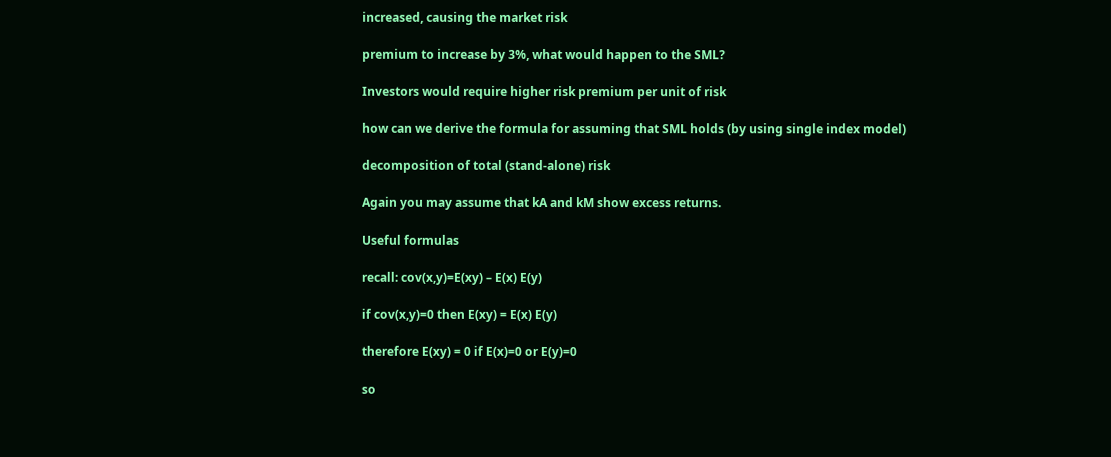increased, causing the market risk

premium to increase by 3%, what would happen to the SML?

Investors would require higher risk premium per unit of risk

how can we derive the formula for assuming that SML holds (by using single index model)

decomposition of total (stand-alone) risk

Again you may assume that kA and kM show excess returns.

Useful formulas

recall: cov(x,y)=E(xy) – E(x) E(y)

if cov(x,y)=0 then E(xy) = E(x) E(y)

therefore E(xy) = 0 if E(x)=0 or E(y)=0

so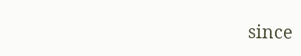since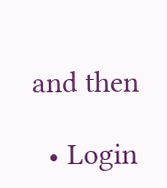and then

  • Login